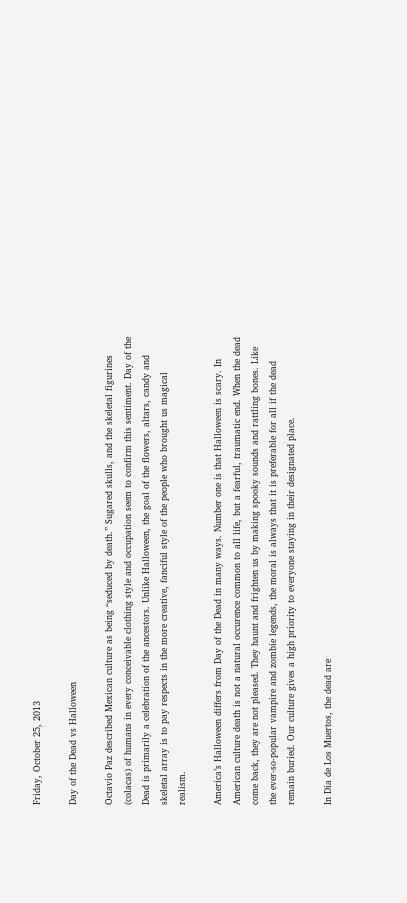Friday, October 25, 2013

Day of the Dead vs Halloween

Octavio Paz described Mexican culture as being “seduced by death.” Sugared skulls, and the skeletal figurines (colacas) of humans in every conceivable clothing style and occupation seem to confirm this sentiment. Day of the Dead is primarily a celebration of the ancestors. Unlike Halloween, the goal of the flowers, altars, candy and skeletal array is to pay respects in the more creative, fanciful style of the people who brought us magical realism.

America’s Halloween differs from Day of the Dead in many ways. Number one is that Halloween is scary. In American culture death is not a natural occurence common to all life, but a fearful, traumatic end. When the dead come back, they are not pleased. They haunt and frighten us by making spooky sounds and rattling bones. Like the ever-so-popular vampire and zombie legends, the moral is always that it is preferable for all if the dead remain buried. Our culture gives a high priority to everyone staying in their designated place.

In Dia de Los Muertos, the dead are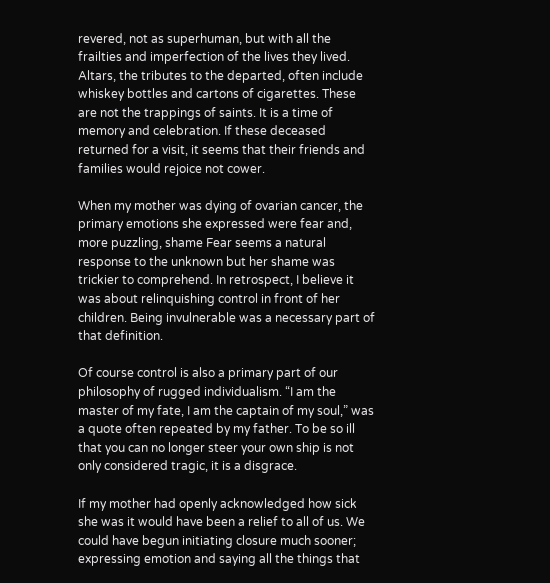revered, not as superhuman, but with all the frailties and imperfection of the lives they lived. Altars, the tributes to the departed, often include whiskey bottles and cartons of cigarettes. These are not the trappings of saints. It is a time of memory and celebration. If these deceased returned for a visit, it seems that their friends and families would rejoice not cower.

When my mother was dying of ovarian cancer, the primary emotions she expressed were fear and, more puzzling, shame Fear seems a natural response to the unknown but her shame was trickier to comprehend. In retrospect, I believe it was about relinquishing control in front of her children. Being invulnerable was a necessary part of that definition.

Of course control is also a primary part of our philosophy of rugged individualism. “I am the master of my fate, I am the captain of my soul,” was a quote often repeated by my father. To be so ill that you can no longer steer your own ship is not only considered tragic, it is a disgrace.

If my mother had openly acknowledged how sick she was it would have been a relief to all of us. We could have begun initiating closure much sooner; expressing emotion and saying all the things that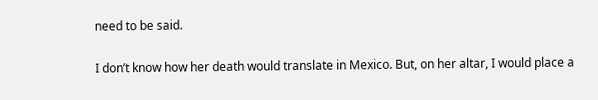need to be said.

I don’t know how her death would translate in Mexico. But, on her altar, I would place a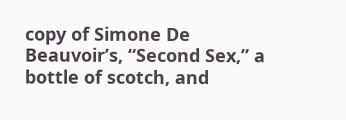copy of Simone De Beauvoir’s, “Second Sex,” a bottle of scotch, and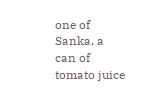one of Sanka, a can of tomato juice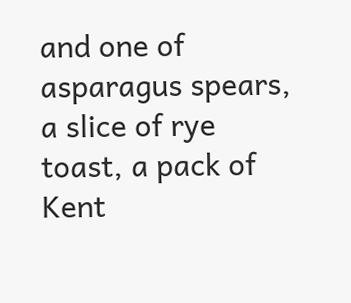and one of asparagus spears, a slice of rye toast, a pack of Kent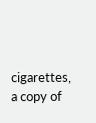cigarettes, a copy of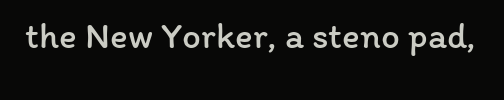the New Yorker, a steno pad,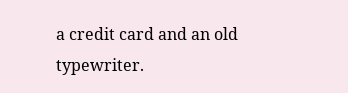a credit card and an old typewriter.